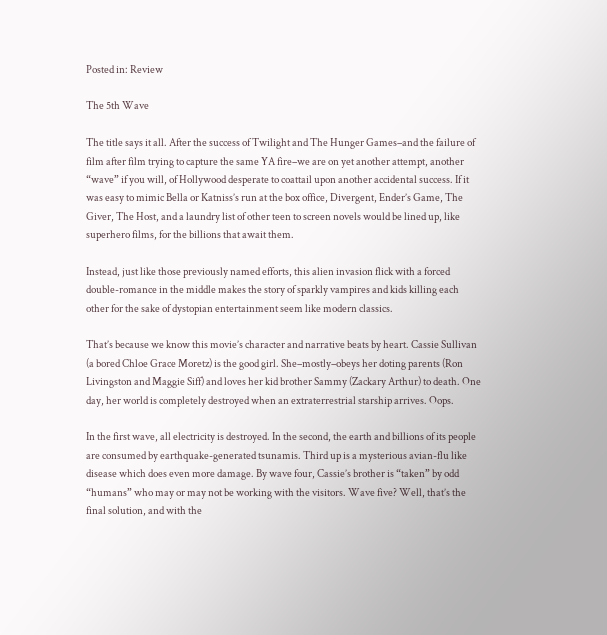Posted in: Review

The 5th Wave

The title says it all. After the success of Twilight and The Hunger Games–and the failure of film after film trying to capture the same YA fire–we are on yet another attempt, another “wave” if you will, of Hollywood desperate to coattail upon another accidental success. If it was easy to mimic Bella or Katniss’s run at the box office, Divergent, Ender’s Game, The Giver, The Host, and a laundry list of other teen to screen novels would be lined up, like superhero films, for the billions that await them.

Instead, just like those previously named efforts, this alien invasion flick with a forced double-romance in the middle makes the story of sparkly vampires and kids killing each other for the sake of dystopian entertainment seem like modern classics.

That’s because we know this movie’s character and narrative beats by heart. Cassie Sullivan (a bored Chloe Grace Moretz) is the good girl. She–mostly–obeys her doting parents (Ron Livingston and Maggie Siff) and loves her kid brother Sammy (Zackary Arthur) to death. One day, her world is completely destroyed when an extraterrestrial starship arrives. Oops.

In the first wave, all electricity is destroyed. In the second, the earth and billions of its people are consumed by earthquake-generated tsunamis. Third up is a mysterious avian-flu like disease which does even more damage. By wave four, Cassie’s brother is “taken” by odd “humans” who may or may not be working with the visitors. Wave five? Well, that’s the final solution, and with the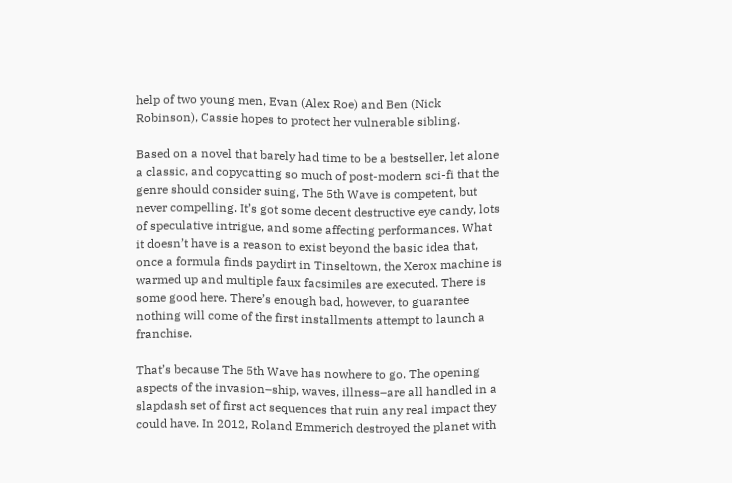help of two young men, Evan (Alex Roe) and Ben (Nick Robinson), Cassie hopes to protect her vulnerable sibling.

Based on a novel that barely had time to be a bestseller, let alone a classic, and copycatting so much of post-modern sci-fi that the genre should consider suing, The 5th Wave is competent, but never compelling. It’s got some decent destructive eye candy, lots of speculative intrigue, and some affecting performances. What it doesn’t have is a reason to exist beyond the basic idea that, once a formula finds paydirt in Tinseltown, the Xerox machine is warmed up and multiple faux facsimiles are executed. There is some good here. There’s enough bad, however, to guarantee nothing will come of the first installments attempt to launch a franchise.

That’s because The 5th Wave has nowhere to go. The opening aspects of the invasion–ship, waves, illness–are all handled in a slapdash set of first act sequences that ruin any real impact they could have. In 2012, Roland Emmerich destroyed the planet with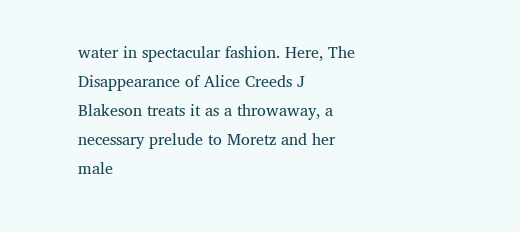water in spectacular fashion. Here, The Disappearance of Alice Creeds J Blakeson treats it as a throwaway, a necessary prelude to Moretz and her male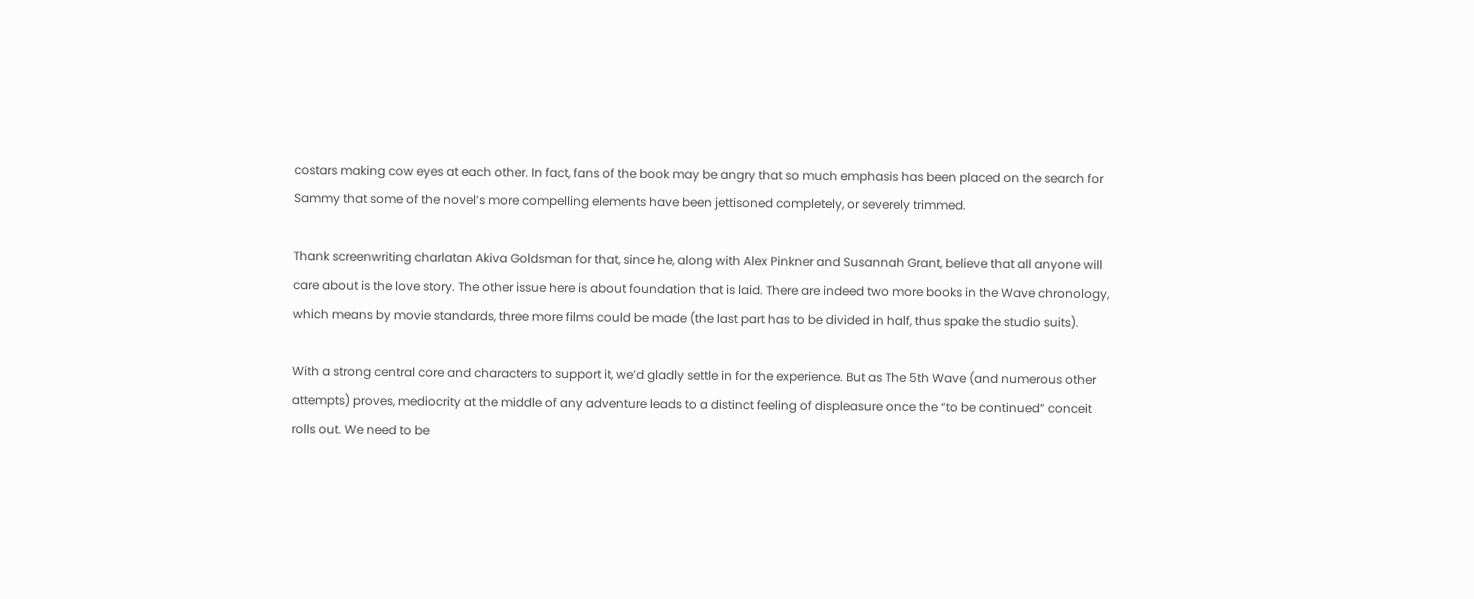costars making cow eyes at each other. In fact, fans of the book may be angry that so much emphasis has been placed on the search for Sammy that some of the novel’s more compelling elements have been jettisoned completely, or severely trimmed.

Thank screenwriting charlatan Akiva Goldsman for that, since he, along with Alex Pinkner and Susannah Grant, believe that all anyone will care about is the love story. The other issue here is about foundation that is laid. There are indeed two more books in the Wave chronology, which means by movie standards, three more films could be made (the last part has to be divided in half, thus spake the studio suits).

With a strong central core and characters to support it, we’d gladly settle in for the experience. But as The 5th Wave (and numerous other attempts) proves, mediocrity at the middle of any adventure leads to a distinct feeling of displeasure once the “to be continued” conceit rolls out. We need to be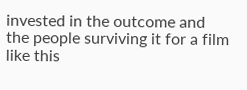invested in the outcome and the people surviving it for a film like this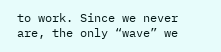to work. Since we never are, the only “wave” we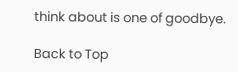think about is one of goodbye.

Back to Top